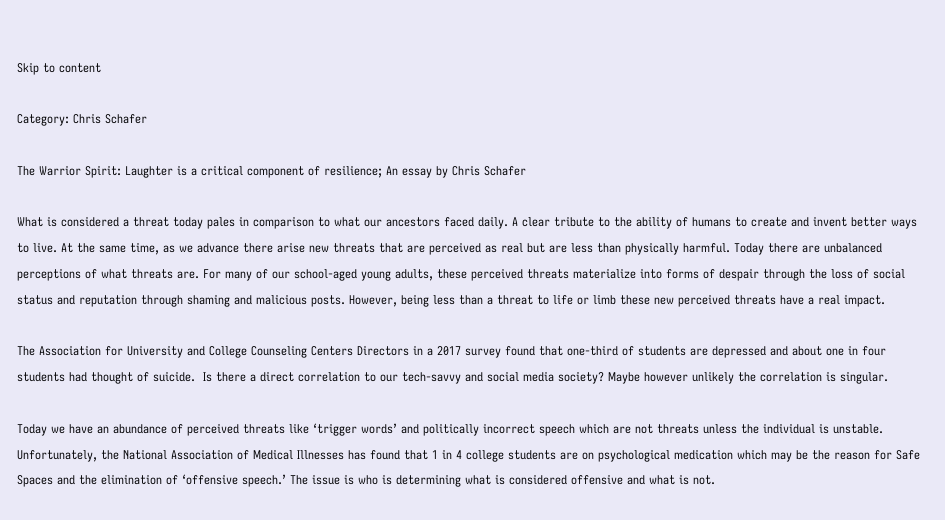Skip to content

Category: Chris Schafer

The Warrior Spirit: Laughter is a critical component of resilience; An essay by Chris Schafer

What is considered a threat today pales in comparison to what our ancestors faced daily. A clear tribute to the ability of humans to create and invent better ways to live. At the same time, as we advance there arise new threats that are perceived as real but are less than physically harmful. Today there are unbalanced perceptions of what threats are. For many of our school-aged young adults, these perceived threats materialize into forms of despair through the loss of social status and reputation through shaming and malicious posts. However, being less than a threat to life or limb these new perceived threats have a real impact.

The Association for University and College Counseling Centers Directors in a 2017 survey found that one-third of students are depressed and about one in four students had thought of suicide.  Is there a direct correlation to our tech-savvy and social media society? Maybe however unlikely the correlation is singular.

Today we have an abundance of perceived threats like ‘trigger words’ and politically incorrect speech which are not threats unless the individual is unstable. Unfortunately, the National Association of Medical Illnesses has found that 1 in 4 college students are on psychological medication which may be the reason for Safe Spaces and the elimination of ‘offensive speech.’ The issue is who is determining what is considered offensive and what is not.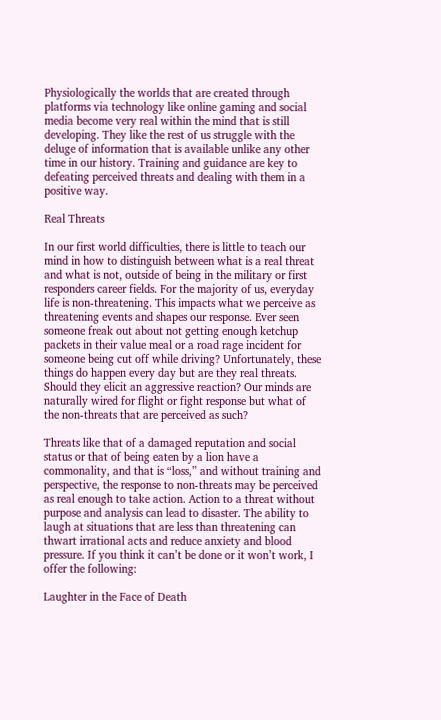Physiologically the worlds that are created through platforms via technology like online gaming and social media become very real within the mind that is still developing. They like the rest of us struggle with the deluge of information that is available unlike any other time in our history. Training and guidance are key to defeating perceived threats and dealing with them in a positive way.

Real Threats

In our first world difficulties, there is little to teach our mind in how to distinguish between what is a real threat and what is not, outside of being in the military or first responders career fields. For the majority of us, everyday life is non-threatening. This impacts what we perceive as threatening events and shapes our response. Ever seen someone freak out about not getting enough ketchup packets in their value meal or a road rage incident for someone being cut off while driving? Unfortunately, these things do happen every day but are they real threats. Should they elicit an aggressive reaction? Our minds are naturally wired for flight or fight response but what of the non-threats that are perceived as such?

Threats like that of a damaged reputation and social status or that of being eaten by a lion have a commonality, and that is “loss,” and without training and perspective, the response to non-threats may be perceived as real enough to take action. Action to a threat without purpose and analysis can lead to disaster. The ability to laugh at situations that are less than threatening can thwart irrational acts and reduce anxiety and blood pressure. If you think it can’t be done or it won’t work, I offer the following:

Laughter in the Face of Death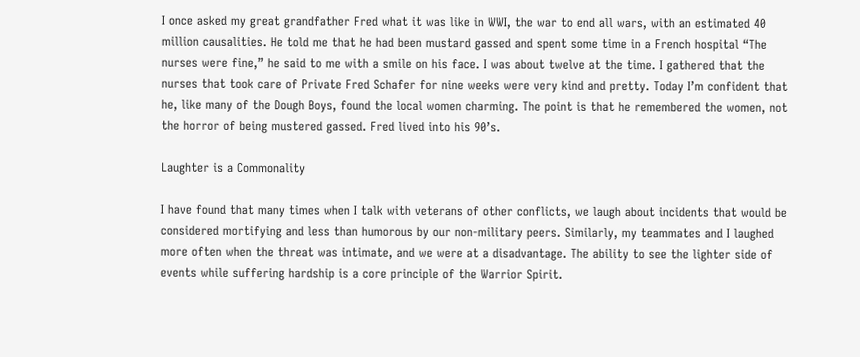I once asked my great grandfather Fred what it was like in WWI, the war to end all wars, with an estimated 40 million causalities. He told me that he had been mustard gassed and spent some time in a French hospital “The nurses were fine,” he said to me with a smile on his face. I was about twelve at the time. I gathered that the nurses that took care of Private Fred Schafer for nine weeks were very kind and pretty. Today I’m confident that he, like many of the Dough Boys, found the local women charming. The point is that he remembered the women, not the horror of being mustered gassed. Fred lived into his 90’s.

Laughter is a Commonality

I have found that many times when I talk with veterans of other conflicts, we laugh about incidents that would be considered mortifying and less than humorous by our non-military peers. Similarly, my teammates and I laughed more often when the threat was intimate, and we were at a disadvantage. The ability to see the lighter side of events while suffering hardship is a core principle of the Warrior Spirit.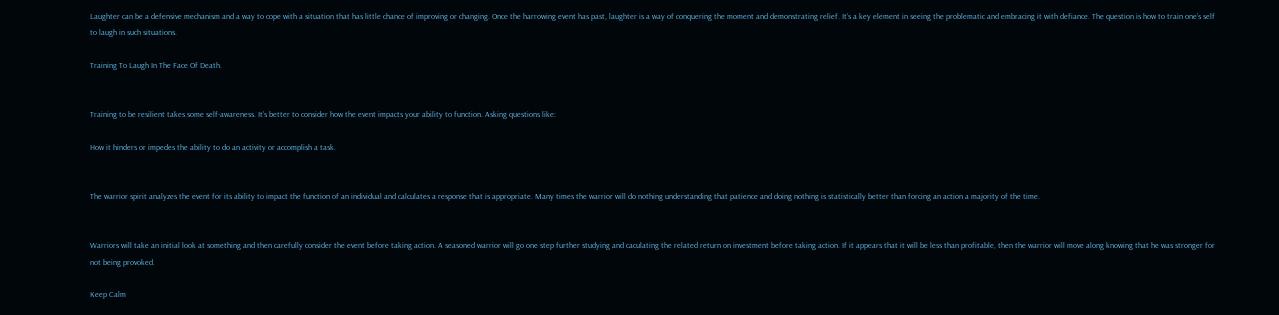Laughter can be a defensive mechanism and a way to cope with a situation that has little chance of improving or changing. Once the harrowing event has past, laughter is a way of conquering the moment and demonstrating relief. It’s a key element in seeing the problematic and embracing it with defiance. The question is how to train one’s self to laugh in such situations.

Training To Laugh In The Face Of Death.


Training to be resilient takes some self-awareness. It’s better to consider how the event impacts your ability to function. Asking questions like:

How it hinders or impedes the ability to do an activity or accomplish a task.


The warrior spirit analyzes the event for its ability to impact the function of an individual and calculates a response that is appropriate. Many times the warrior will do nothing understanding that patience and doing nothing is statistically better than forcing an action a majority of the time.


Warriors will take an initial look at something and then carefully consider the event before taking action. A seasoned warrior will go one step further studying and caculating the related return on investment before taking action. If it appears that it will be less than profitable, then the warrior will move along knowing that he was stronger for not being provoked.

Keep Calm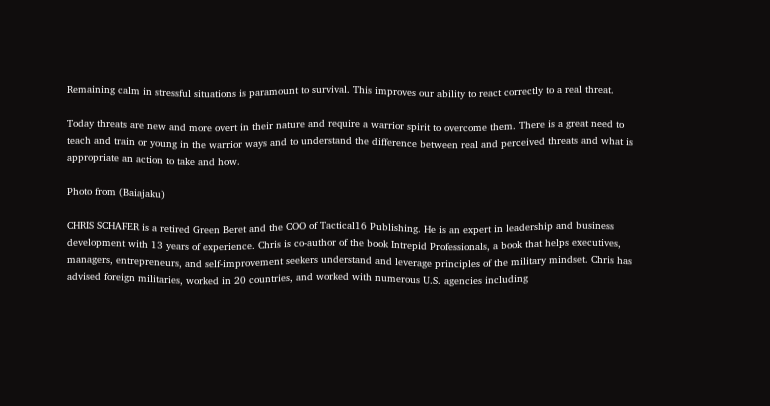Remaining calm in stressful situations is paramount to survival. This improves our ability to react correctly to a real threat.

Today threats are new and more overt in their nature and require a warrior spirit to overcome them. There is a great need to teach and train or young in the warrior ways and to understand the difference between real and perceived threats and what is appropriate an action to take and how.

Photo from (Baiajaku)

CHRIS SCHAFER is a retired Green Beret and the COO of Tactical16 Publishing. He is an expert in leadership and business development with 13 years of experience. Chris is co-author of the book Intrepid Professionals, a book that helps executives, managers, entrepreneurs, and self-improvement seekers understand and leverage principles of the military mindset. Chris has advised foreign militaries, worked in 20 countries, and worked with numerous U.S. agencies including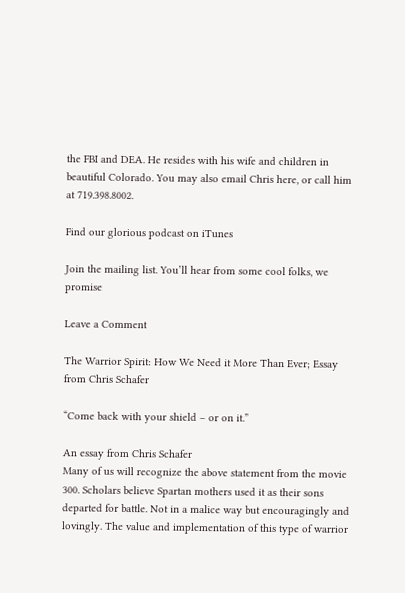the FBI and DEA. He resides with his wife and children in beautiful Colorado. You may also email Chris here, or call him at 719.398.8002.

Find our glorious podcast on iTunes

Join the mailing list. You’ll hear from some cool folks, we promise

Leave a Comment

The Warrior Spirit: How We Need it More Than Ever; Essay from Chris Schafer

“Come back with your shield – or on it.”

An essay from Chris Schafer
Many of us will recognize the above statement from the movie 300. Scholars believe Spartan mothers used it as their sons departed for battle. Not in a malice way but encouragingly and lovingly. The value and implementation of this type of warrior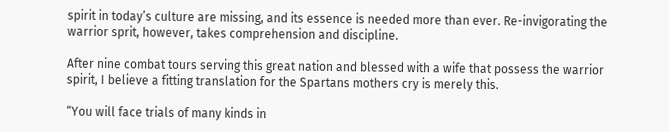spirit in today’s culture are missing, and its essence is needed more than ever. Re-invigorating the warrior sprit, however, takes comprehension and discipline.

After nine combat tours serving this great nation and blessed with a wife that possess the warrior spirit, I believe a fitting translation for the Spartans mothers cry is merely this.

“You will face trials of many kinds in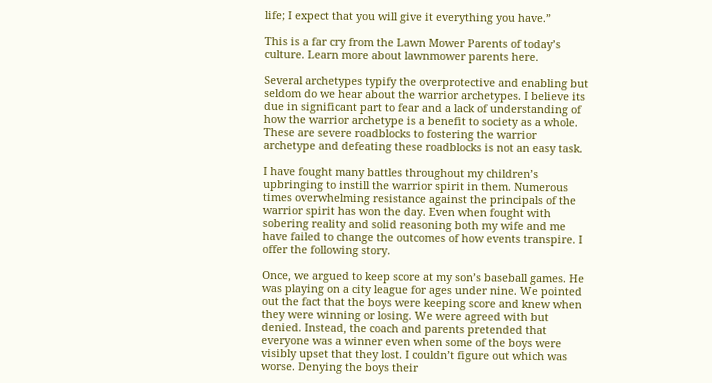life; I expect that you will give it everything you have.”

This is a far cry from the Lawn Mower Parents of today’s culture. Learn more about lawnmower parents here.

Several archetypes typify the overprotective and enabling but seldom do we hear about the warrior archetypes. I believe its due in significant part to fear and a lack of understanding of how the warrior archetype is a benefit to society as a whole. These are severe roadblocks to fostering the warrior archetype and defeating these roadblocks is not an easy task.

I have fought many battles throughout my children’s upbringing to instill the warrior spirit in them. Numerous times overwhelming resistance against the principals of the warrior spirit has won the day. Even when fought with sobering reality and solid reasoning both my wife and me have failed to change the outcomes of how events transpire. I offer the following story.

Once, we argued to keep score at my son’s baseball games. He was playing on a city league for ages under nine. We pointed out the fact that the boys were keeping score and knew when they were winning or losing. We were agreed with but denied. Instead, the coach and parents pretended that everyone was a winner even when some of the boys were visibly upset that they lost. I couldn’t figure out which was worse. Denying the boys their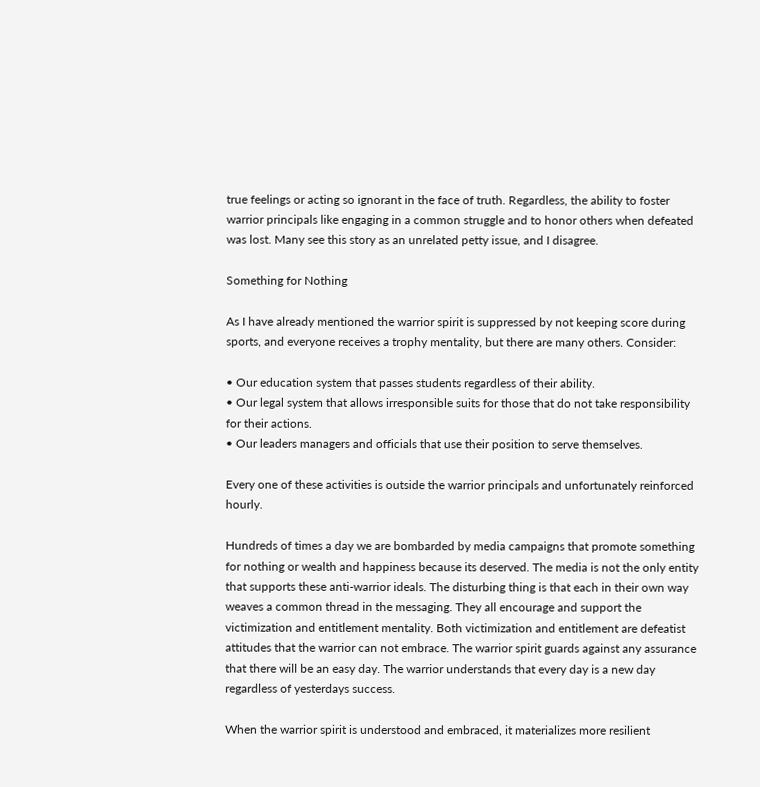true feelings or acting so ignorant in the face of truth. Regardless, the ability to foster warrior principals like engaging in a common struggle and to honor others when defeated was lost. Many see this story as an unrelated petty issue, and I disagree.

Something for Nothing

As I have already mentioned the warrior spirit is suppressed by not keeping score during sports, and everyone receives a trophy mentality, but there are many others. Consider:

• Our education system that passes students regardless of their ability.
• Our legal system that allows irresponsible suits for those that do not take responsibility for their actions.
• Our leaders managers and officials that use their position to serve themselves.

Every one of these activities is outside the warrior principals and unfortunately reinforced hourly.

Hundreds of times a day we are bombarded by media campaigns that promote something for nothing or wealth and happiness because its deserved. The media is not the only entity that supports these anti-warrior ideals. The disturbing thing is that each in their own way weaves a common thread in the messaging. They all encourage and support the victimization and entitlement mentality. Both victimization and entitlement are defeatist attitudes that the warrior can not embrace. The warrior spirit guards against any assurance that there will be an easy day. The warrior understands that every day is a new day regardless of yesterdays success.

When the warrior spirit is understood and embraced, it materializes more resilient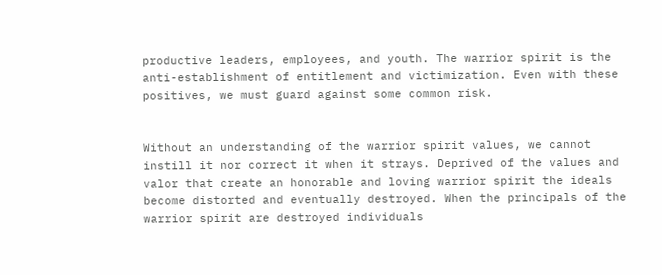productive leaders, employees, and youth. The warrior spirit is the anti-establishment of entitlement and victimization. Even with these positives, we must guard against some common risk.


Without an understanding of the warrior spirit values, we cannot instill it nor correct it when it strays. Deprived of the values and valor that create an honorable and loving warrior spirit the ideals become distorted and eventually destroyed. When the principals of the warrior spirit are destroyed individuals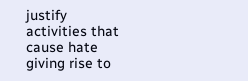justify activities that cause hate giving rise to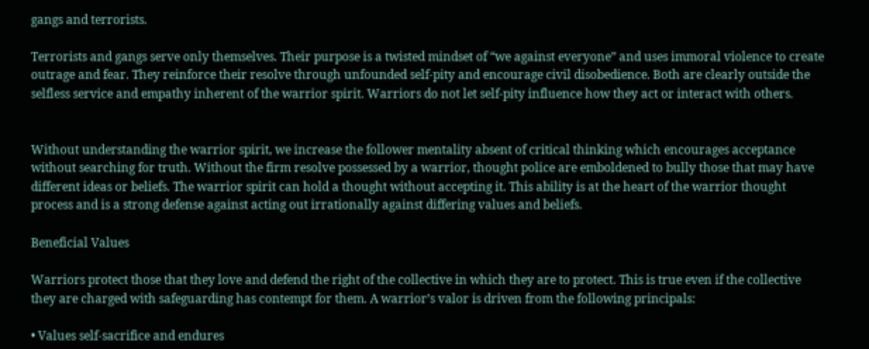gangs and terrorists.

Terrorists and gangs serve only themselves. Their purpose is a twisted mindset of “we against everyone” and uses immoral violence to create outrage and fear. They reinforce their resolve through unfounded self-pity and encourage civil disobedience. Both are clearly outside the selfless service and empathy inherent of the warrior spirit. Warriors do not let self-pity influence how they act or interact with others.


Without understanding the warrior spirit, we increase the follower mentality absent of critical thinking which encourages acceptance without searching for truth. Without the firm resolve possessed by a warrior, thought police are emboldened to bully those that may have different ideas or beliefs. The warrior spirit can hold a thought without accepting it. This ability is at the heart of the warrior thought process and is a strong defense against acting out irrationally against differing values and beliefs.

Beneficial Values

Warriors protect those that they love and defend the right of the collective in which they are to protect. This is true even if the collective they are charged with safeguarding has contempt for them. A warrior’s valor is driven from the following principals:

• Values self-sacrifice and endures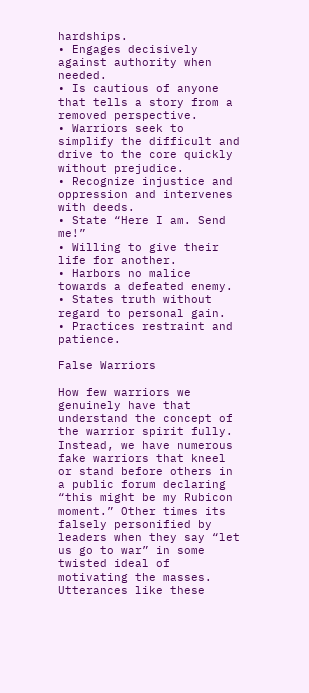hardships.
• Engages decisively against authority when needed.
• Is cautious of anyone that tells a story from a removed perspective.
• Warriors seek to simplify the difficult and drive to the core quickly without prejudice.
• Recognize injustice and oppression and intervenes with deeds.
• State “Here I am. Send me!”
• Willing to give their life for another.
• Harbors no malice towards a defeated enemy.
• States truth without regard to personal gain.
• Practices restraint and patience.

False Warriors

How few warriors we genuinely have that understand the concept of the warrior spirit fully. Instead, we have numerous fake warriors that kneel or stand before others in a public forum declaring “this might be my Rubicon moment.” Other times its falsely personified by leaders when they say “let us go to war” in some twisted ideal of motivating the masses. Utterances like these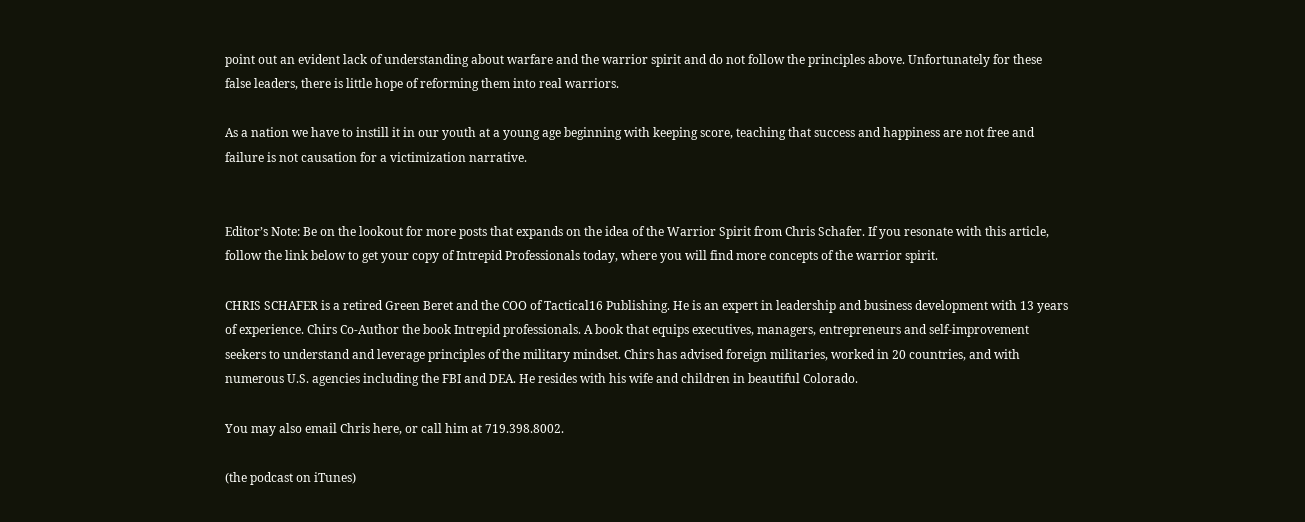point out an evident lack of understanding about warfare and the warrior spirit and do not follow the principles above. Unfortunately for these false leaders, there is little hope of reforming them into real warriors.

As a nation we have to instill it in our youth at a young age beginning with keeping score, teaching that success and happiness are not free and failure is not causation for a victimization narrative.


Editor’s Note: Be on the lookout for more posts that expands on the idea of the Warrior Spirit from Chris Schafer. If you resonate with this article, follow the link below to get your copy of Intrepid Professionals today, where you will find more concepts of the warrior spirit.

CHRIS SCHAFER is a retired Green Beret and the COO of Tactical16 Publishing. He is an expert in leadership and business development with 13 years of experience. Chirs Co-Author the book Intrepid professionals. A book that equips executives, managers, entrepreneurs and self-improvement seekers to understand and leverage principles of the military mindset. Chirs has advised foreign militaries, worked in 20 countries, and with numerous U.S. agencies including the FBI and DEA. He resides with his wife and children in beautiful Colorado.

You may also email Chris here, or call him at 719.398.8002.

(the podcast on iTunes)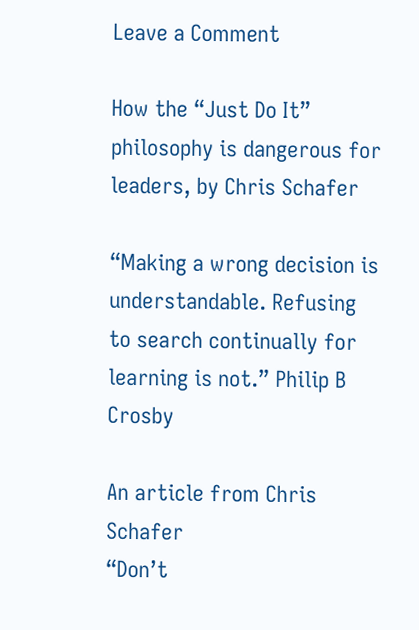Leave a Comment

How the “Just Do It” philosophy is dangerous for leaders, by Chris Schafer

“Making a wrong decision is understandable. Refusing to search continually for learning is not.” Philip B Crosby

An article from Chris Schafer
“Don’t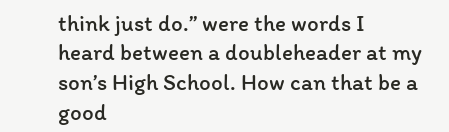think just do.” were the words I heard between a doubleheader at my son’s High School. How can that be a good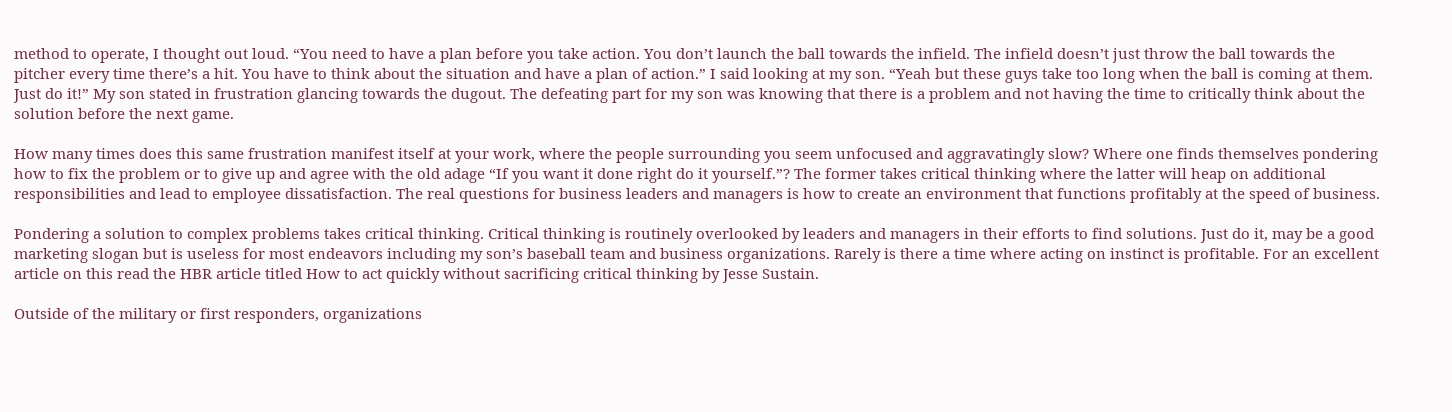method to operate, I thought out loud. “You need to have a plan before you take action. You don’t launch the ball towards the infield. The infield doesn’t just throw the ball towards the pitcher every time there’s a hit. You have to think about the situation and have a plan of action.” I said looking at my son. “Yeah but these guys take too long when the ball is coming at them. Just do it!” My son stated in frustration glancing towards the dugout. The defeating part for my son was knowing that there is a problem and not having the time to critically think about the solution before the next game.

How many times does this same frustration manifest itself at your work, where the people surrounding you seem unfocused and aggravatingly slow? Where one finds themselves pondering how to fix the problem or to give up and agree with the old adage “If you want it done right do it yourself.”? The former takes critical thinking where the latter will heap on additional responsibilities and lead to employee dissatisfaction. The real questions for business leaders and managers is how to create an environment that functions profitably at the speed of business.

Pondering a solution to complex problems takes critical thinking. Critical thinking is routinely overlooked by leaders and managers in their efforts to find solutions. Just do it, may be a good marketing slogan but is useless for most endeavors including my son’s baseball team and business organizations. Rarely is there a time where acting on instinct is profitable. For an excellent article on this read the HBR article titled How to act quickly without sacrificing critical thinking by Jesse Sustain.

Outside of the military or first responders, organizations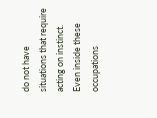do not have situations that require acting on instinct. Even inside these occupations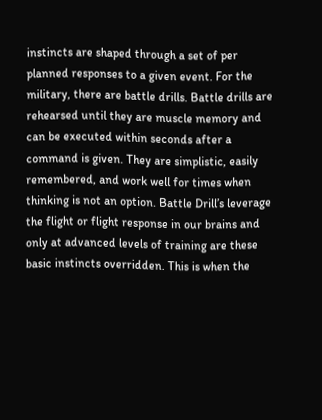instincts are shaped through a set of per planned responses to a given event. For the military, there are battle drills. Battle drills are rehearsed until they are muscle memory and can be executed within seconds after a command is given. They are simplistic, easily remembered, and work well for times when thinking is not an option. Battle Drill’s leverage the flight or flight response in our brains and only at advanced levels of training are these basic instincts overridden. This is when the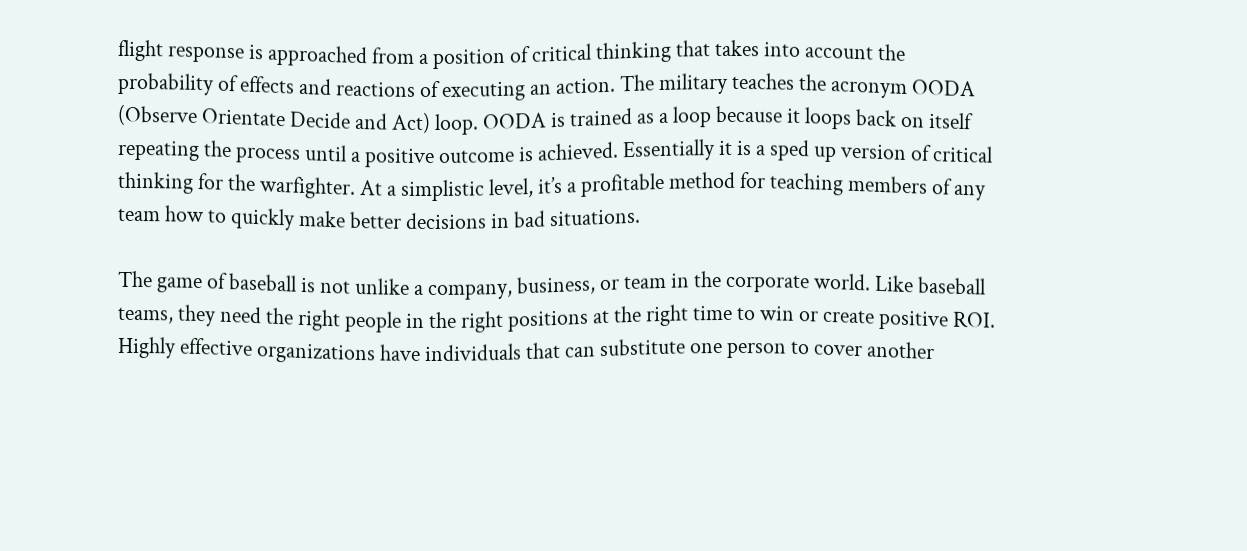flight response is approached from a position of critical thinking that takes into account the probability of effects and reactions of executing an action. The military teaches the acronym OODA (Observe Orientate Decide and Act) loop. OODA is trained as a loop because it loops back on itself repeating the process until a positive outcome is achieved. Essentially it is a sped up version of critical thinking for the warfighter. At a simplistic level, it’s a profitable method for teaching members of any team how to quickly make better decisions in bad situations.

The game of baseball is not unlike a company, business, or team in the corporate world. Like baseball teams, they need the right people in the right positions at the right time to win or create positive ROI. Highly effective organizations have individuals that can substitute one person to cover another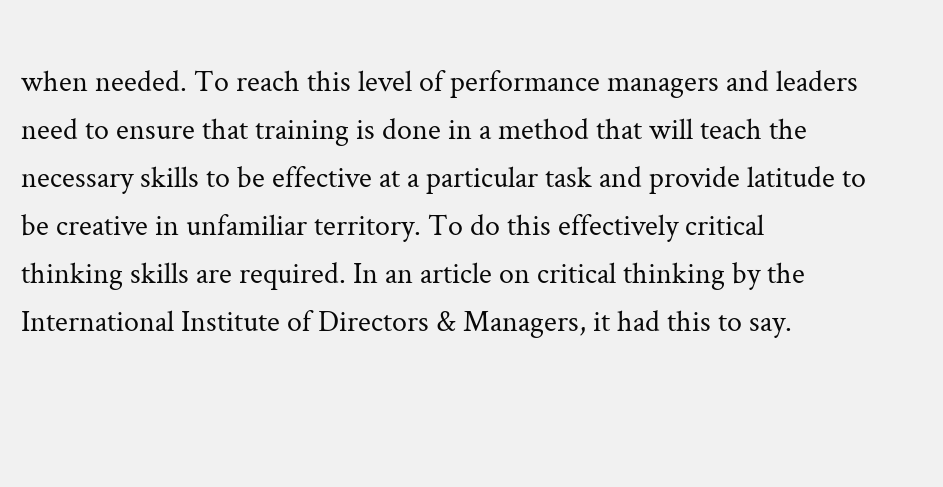when needed. To reach this level of performance managers and leaders need to ensure that training is done in a method that will teach the necessary skills to be effective at a particular task and provide latitude to be creative in unfamiliar territory. To do this effectively critical thinking skills are required. In an article on critical thinking by the International Institute of Directors & Managers, it had this to say.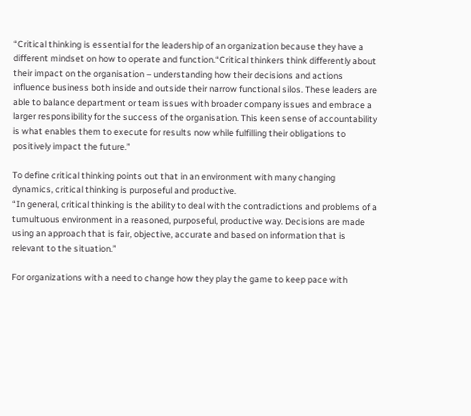“Critical thinking is essential for the leadership of an organization because they have a different mindset on how to operate and function.“Critical thinkers think differently about their impact on the organisation – understanding how their decisions and actions influence business both inside and outside their narrow functional silos. These leaders are able to balance department or team issues with broader company issues and embrace a larger responsibility for the success of the organisation. This keen sense of accountability is what enables them to execute for results now while fulfilling their obligations to positively impact the future.”

To define critical thinking points out that in an environment with many changing dynamics, critical thinking is purposeful and productive.
“In general, critical thinking is the ability to deal with the contradictions and problems of a tumultuous environment in a reasoned, purposeful, productive way. Decisions are made using an approach that is fair, objective, accurate and based on information that is relevant to the situation.”

For organizations with a need to change how they play the game to keep pace with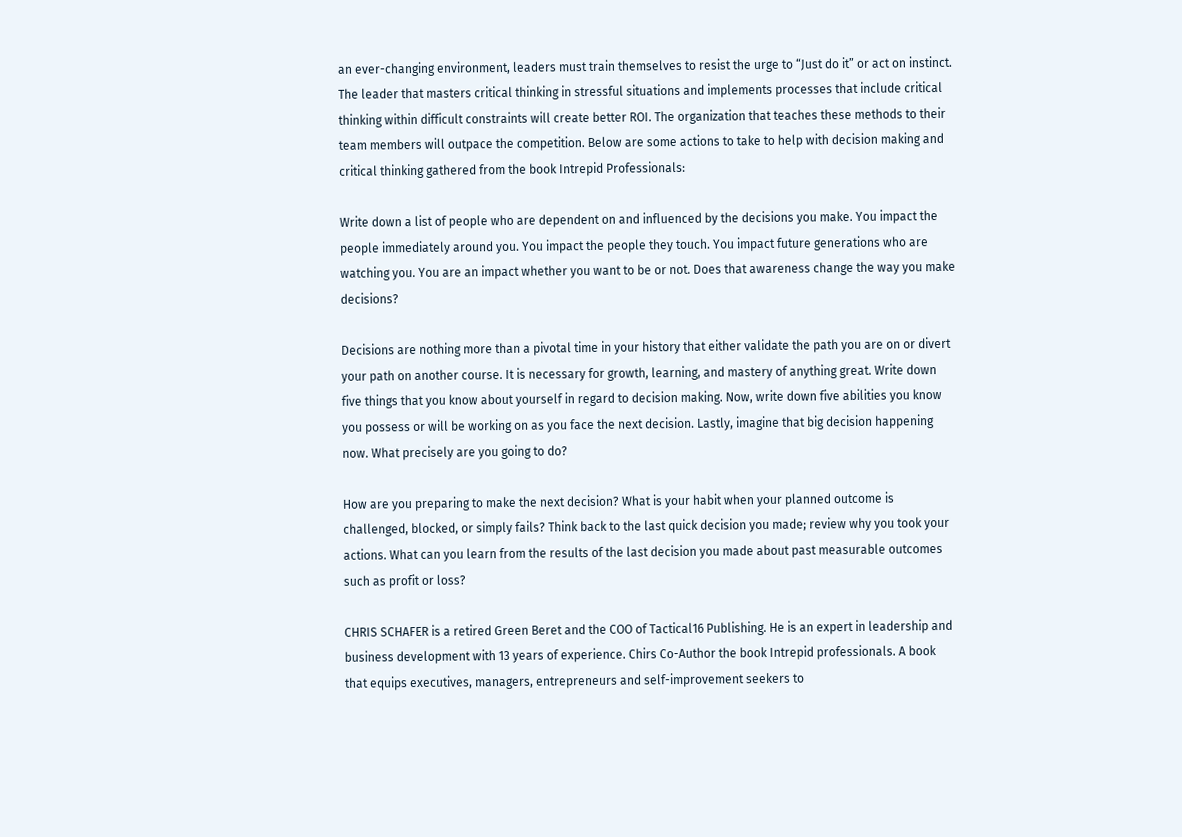an ever-changing environment, leaders must train themselves to resist the urge to “Just do it” or act on instinct. The leader that masters critical thinking in stressful situations and implements processes that include critical thinking within difficult constraints will create better ROI. The organization that teaches these methods to their team members will outpace the competition. Below are some actions to take to help with decision making and critical thinking gathered from the book Intrepid Professionals:

Write down a list of people who are dependent on and influenced by the decisions you make. You impact the people immediately around you. You impact the people they touch. You impact future generations who are watching you. You are an impact whether you want to be or not. Does that awareness change the way you make decisions?

Decisions are nothing more than a pivotal time in your history that either validate the path you are on or divert your path on another course. It is necessary for growth, learning, and mastery of anything great. Write down five things that you know about yourself in regard to decision making. Now, write down five abilities you know you possess or will be working on as you face the next decision. Lastly, imagine that big decision happening now. What precisely are you going to do?

How are you preparing to make the next decision? What is your habit when your planned outcome is challenged, blocked, or simply fails? Think back to the last quick decision you made; review why you took your actions. What can you learn from the results of the last decision you made about past measurable outcomes such as profit or loss?

CHRIS SCHAFER is a retired Green Beret and the COO of Tactical16 Publishing. He is an expert in leadership and business development with 13 years of experience. Chirs Co-Author the book Intrepid professionals. A book that equips executives, managers, entrepreneurs and self-improvement seekers to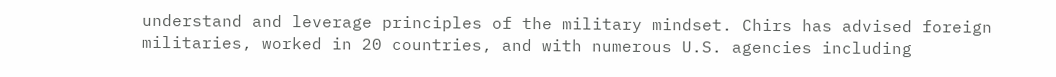understand and leverage principles of the military mindset. Chirs has advised foreign militaries, worked in 20 countries, and with numerous U.S. agencies including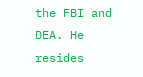the FBI and DEA. He resides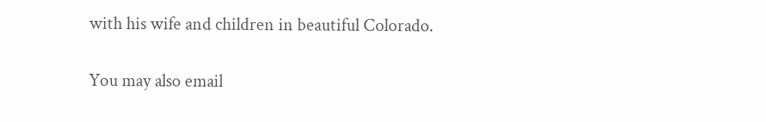with his wife and children in beautiful Colorado.

You may also email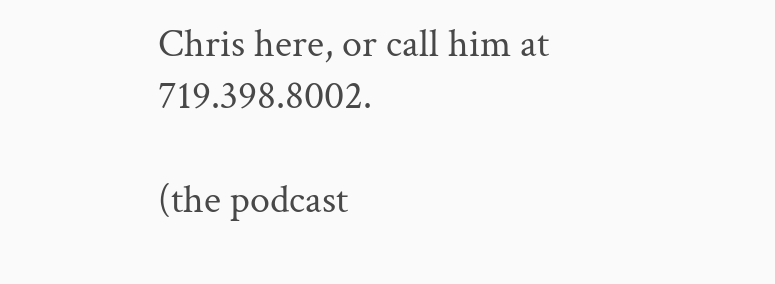Chris here, or call him at 719.398.8002.

(the podcast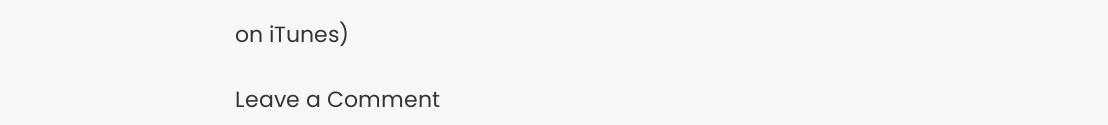on iTunes)

Leave a Comment